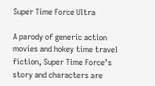Super Time Force Ultra

A parody of generic action movies and hokey time travel fiction, Super Time Force’s story and characters are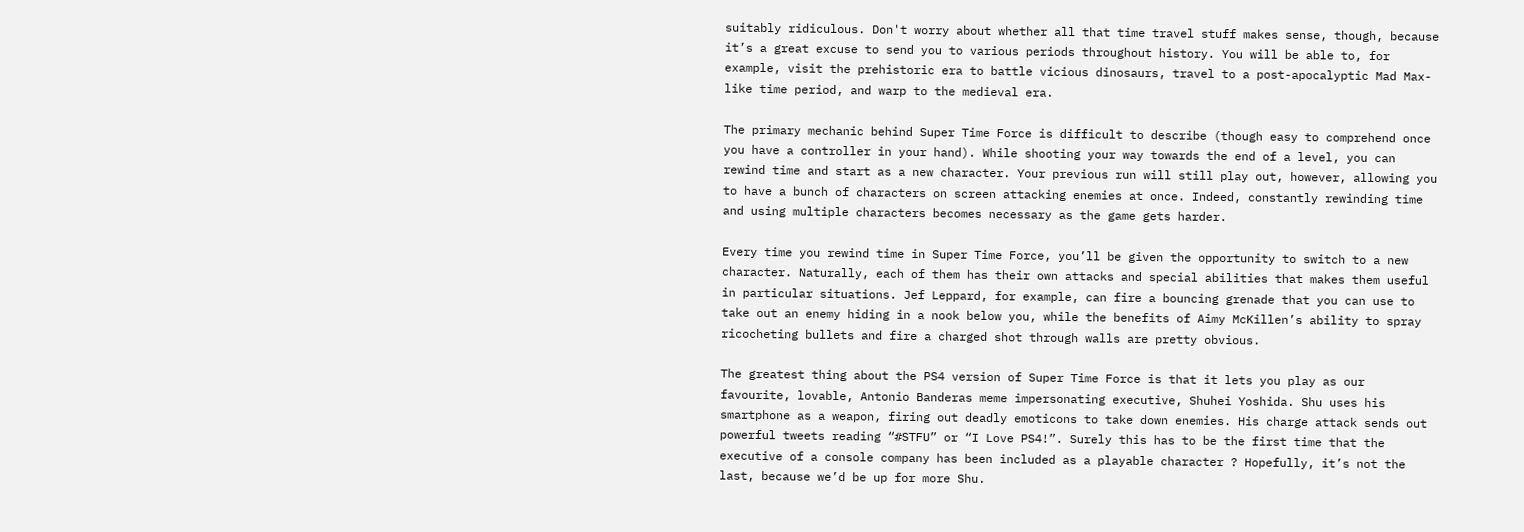suitably ridiculous. Don't worry about whether all that time travel stuff makes sense, though, because it’s a great excuse to send you to various periods throughout history. You will be able to, for example, visit the prehistoric era to battle vicious dinosaurs, travel to a post-apocalyptic Mad Max-like time period, and warp to the medieval era.

The primary mechanic behind Super Time Force is difficult to describe (though easy to comprehend once you have a controller in your hand). While shooting your way towards the end of a level, you can rewind time and start as a new character. Your previous run will still play out, however, allowing you to have a bunch of characters on screen attacking enemies at once. Indeed, constantly rewinding time and using multiple characters becomes necessary as the game gets harder.

Every time you rewind time in Super Time Force, you’ll be given the opportunity to switch to a new character. Naturally, each of them has their own attacks and special abilities that makes them useful in particular situations. Jef Leppard, for example, can fire a bouncing grenade that you can use to take out an enemy hiding in a nook below you, while the benefits of Aimy McKillen’s ability to spray ricocheting bullets and fire a charged shot through walls are pretty obvious.

The greatest thing about the PS4 version of Super Time Force is that it lets you play as our favourite, lovable, Antonio Banderas meme impersonating executive, Shuhei Yoshida. Shu uses his smartphone as a weapon, firing out deadly emoticons to take down enemies. His charge attack sends out powerful tweets reading “#STFU” or “I Love PS4!”. Surely this has to be the first time that the executive of a console company has been included as a playable character ? Hopefully, it’s not the last, because we’d be up for more Shu.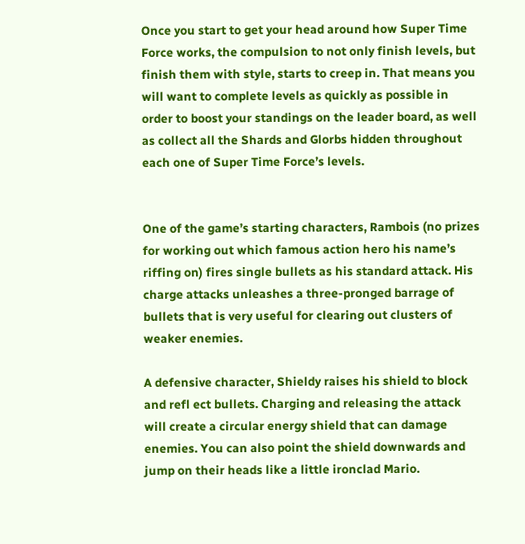Once you start to get your head around how Super Time Force works, the compulsion to not only finish levels, but finish them with style, starts to creep in. That means you will want to complete levels as quickly as possible in order to boost your standings on the leader board, as well as collect all the Shards and Glorbs hidden throughout each one of Super Time Force’s levels.


One of the game’s starting characters, Rambois (no prizes for working out which famous action hero his name’s riffing on) fires single bullets as his standard attack. His charge attacks unleashes a three-pronged barrage of bullets that is very useful for clearing out clusters of weaker enemies.

A defensive character, Shieldy raises his shield to block and refl ect bullets. Charging and releasing the attack will create a circular energy shield that can damage enemies. You can also point the shield downwards and jump on their heads like a little ironclad Mario.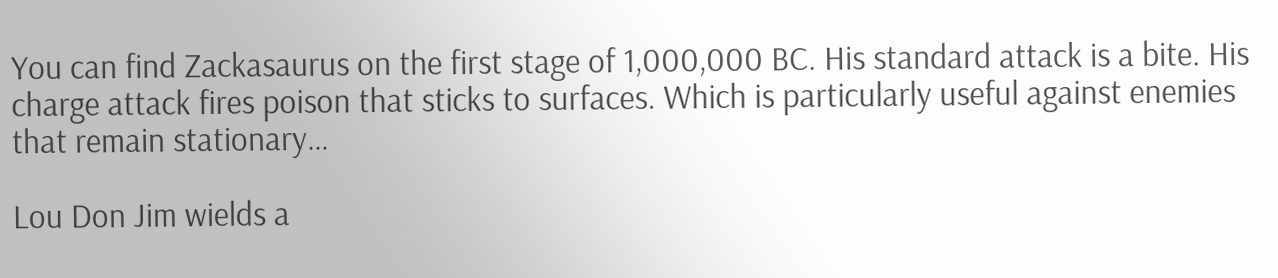You can find Zackasaurus on the first stage of 1,000,000 BC. His standard attack is a bite. His charge attack fires poison that sticks to surfaces. Which is particularly useful against enemies that remain stationary…

Lou Don Jim wields a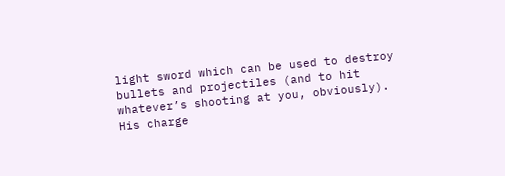light sword which can be used to destroy bullets and projectiles (and to hit whatever’s shooting at you, obviously). His charge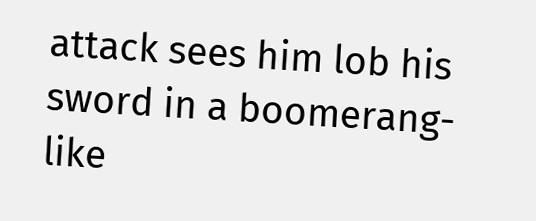attack sees him lob his sword in a boomerang-like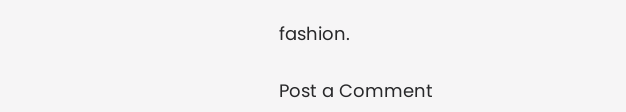fashion.

Post a Comment